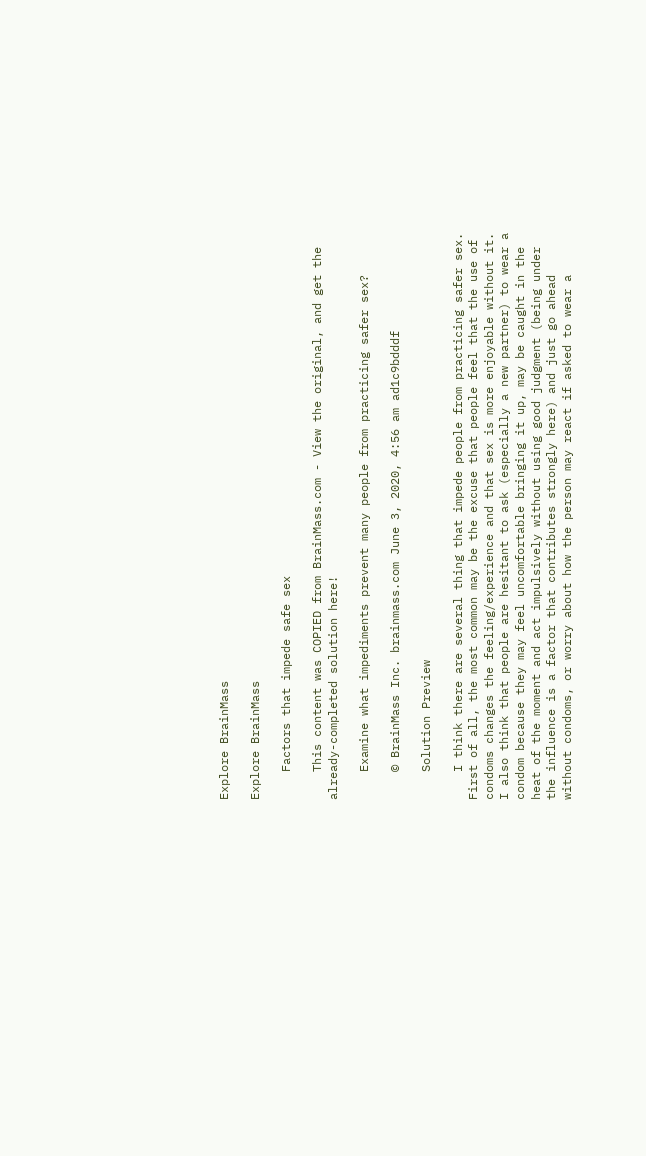Explore BrainMass

Explore BrainMass

    Factors that impede safe sex

    This content was COPIED from BrainMass.com - View the original, and get the already-completed solution here!

    Examine what impediments prevent many people from practicing safer sex?

    © BrainMass Inc. brainmass.com June 3, 2020, 4:56 am ad1c9bdddf

    Solution Preview

    I think there are several thing that impede people from practicing safer sex. First of all, the most common may be the excuse that people feel that the use of condoms changes the feeling/experience and that sex is more enjoyable without it. I also think that people are hesitant to ask (especially a new partner) to wear a condom because they may feel uncomfortable bringing it up, may be caught in the heat of the moment and act impulsively without using good judgment (being under the influence is a factor that contributes strongly here) and just go ahead without condoms, or worry about how the person may react if asked to wear a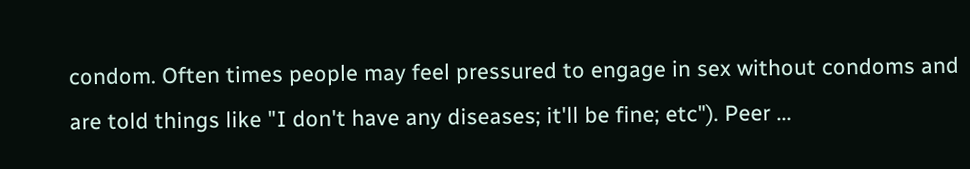condom. Often times people may feel pressured to engage in sex without condoms and are told things like "I don't have any diseases; it'll be fine; etc"). Peer ...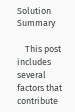Solution Summary

    This post includes several factors that contribute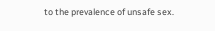to the prevalence of unsafe sex.